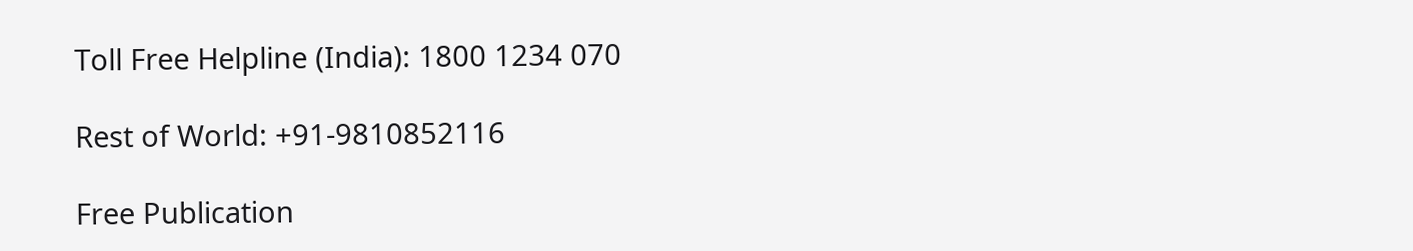Toll Free Helpline (India): 1800 1234 070

Rest of World: +91-9810852116

Free Publication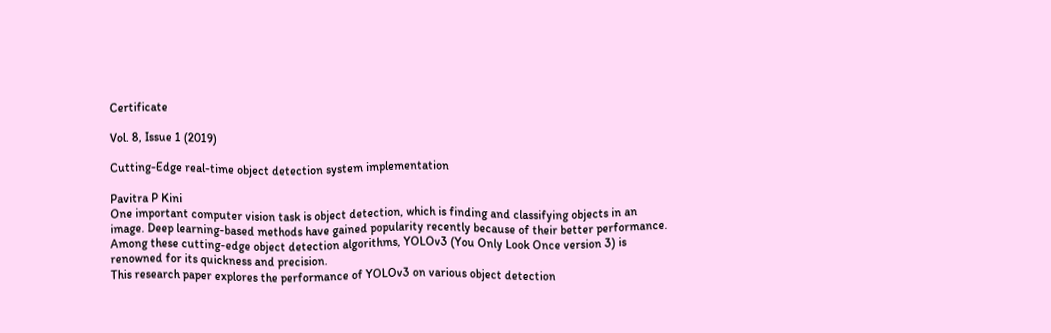Certificate

Vol. 8, Issue 1 (2019)

Cutting-Edge real-time object detection system implementation

Pavitra P Kini
One important computer vision task is object detection, which is finding and classifying objects in an image. Deep learning-based methods have gained popularity recently because of their better performance. Among these cutting-edge object detection algorithms, YOLOv3 (You Only Look Once version 3) is renowned for its quickness and precision.
This research paper explores the performance of YOLOv3 on various object detection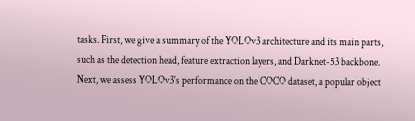tasks. First, we give a summary of the YOLOv3 architecture and its main parts, such as the detection head, feature extraction layers, and Darknet-53 backbone. Next, we assess YOLOv3's performance on the COCO dataset, a popular object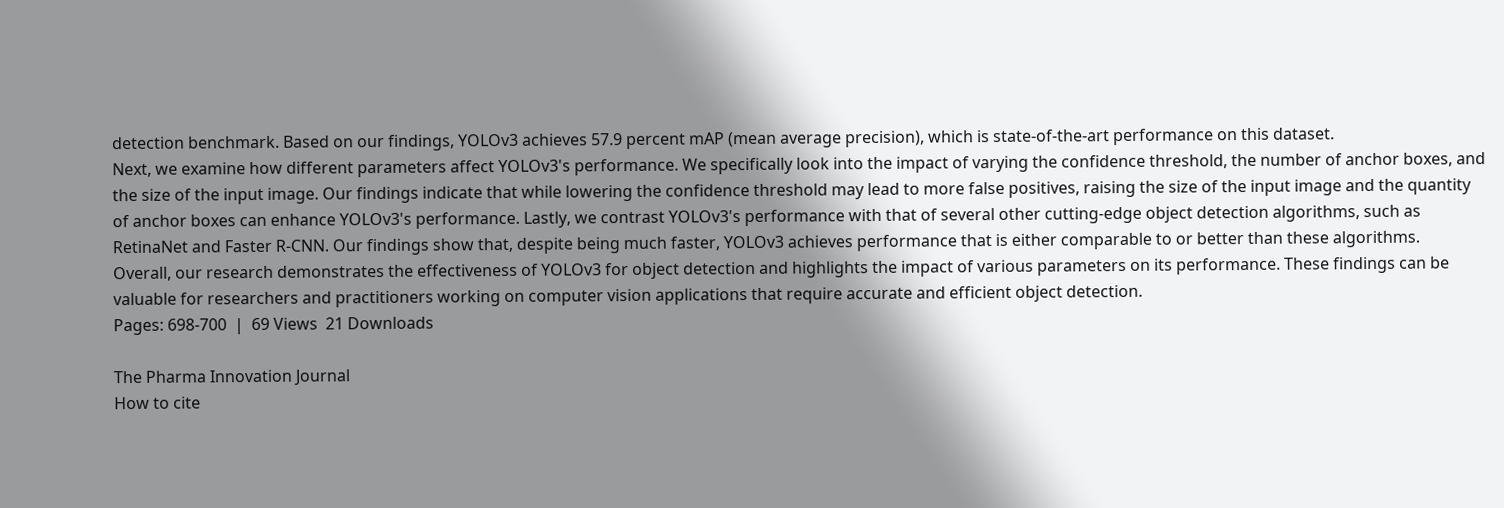detection benchmark. Based on our findings, YOLOv3 achieves 57.9 percent mAP (mean average precision), which is state-of-the-art performance on this dataset.
Next, we examine how different parameters affect YOLOv3's performance. We specifically look into the impact of varying the confidence threshold, the number of anchor boxes, and the size of the input image. Our findings indicate that while lowering the confidence threshold may lead to more false positives, raising the size of the input image and the quantity of anchor boxes can enhance YOLOv3's performance. Lastly, we contrast YOLOv3's performance with that of several other cutting-edge object detection algorithms, such as RetinaNet and Faster R-CNN. Our findings show that, despite being much faster, YOLOv3 achieves performance that is either comparable to or better than these algorithms.
Overall, our research demonstrates the effectiveness of YOLOv3 for object detection and highlights the impact of various parameters on its performance. These findings can be valuable for researchers and practitioners working on computer vision applications that require accurate and efficient object detection.
Pages: 698-700  |  69 Views  21 Downloads

The Pharma Innovation Journal
How to cite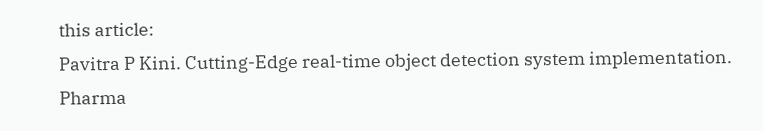this article:
Pavitra P Kini. Cutting-Edge real-time object detection system implementation. Pharma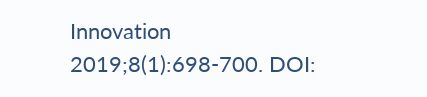Innovation 2019;8(1):698-700. DOI: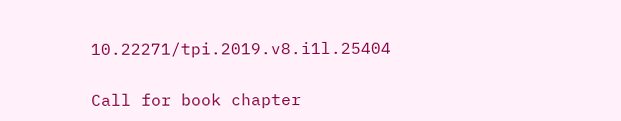10.22271/tpi.2019.v8.i1l.25404

Call for book chapter